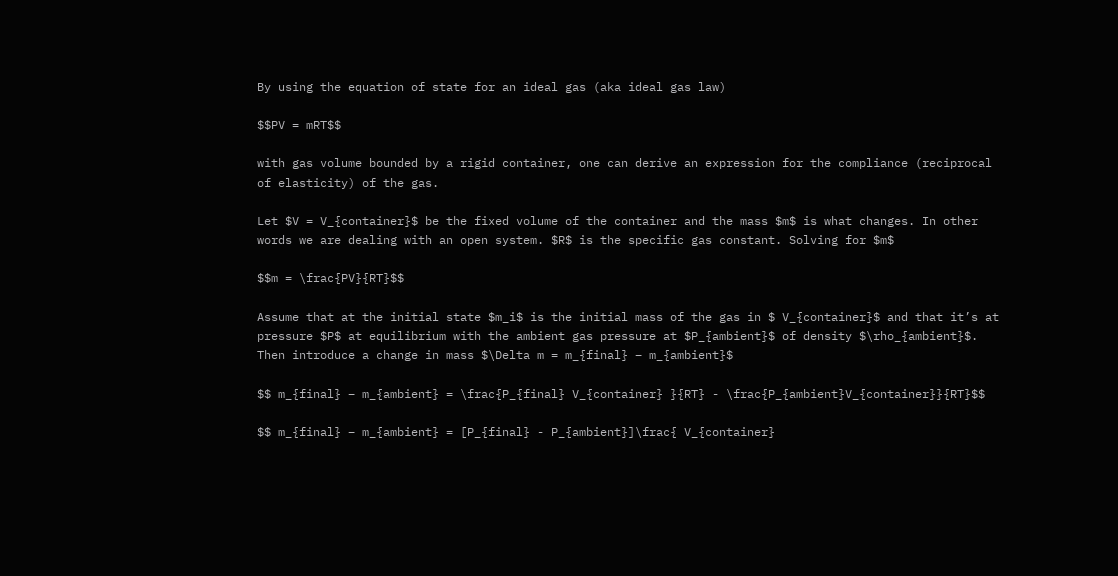By using the equation of state for an ideal gas (aka ideal gas law)

$$PV = mRT$$

with gas volume bounded by a rigid container, one can derive an expression for the compliance (reciprocal of elasticity) of the gas.

Let $V = V_{container}$ be the fixed volume of the container and the mass $m$ is what changes. In other words we are dealing with an open system. $R$ is the specific gas constant. Solving for $m$

$$m = \frac{PV}{RT}$$

Assume that at the initial state $m_i$ is the initial mass of the gas in $ V_{container}$ and that it’s at pressure $P$ at equilibrium with the ambient gas pressure at $P_{ambient}$ of density $\rho_{ambient}$. Then introduce a change in mass $\Delta m = m_{final} – m_{ambient}$

$$ m_{final} – m_{ambient} = \frac{P_{final} V_{container} }{RT} - \frac{P_{ambient}V_{container}}{RT}$$

$$ m_{final} – m_{ambient} = [P_{final} - P_{ambient}]\frac{ V_{container}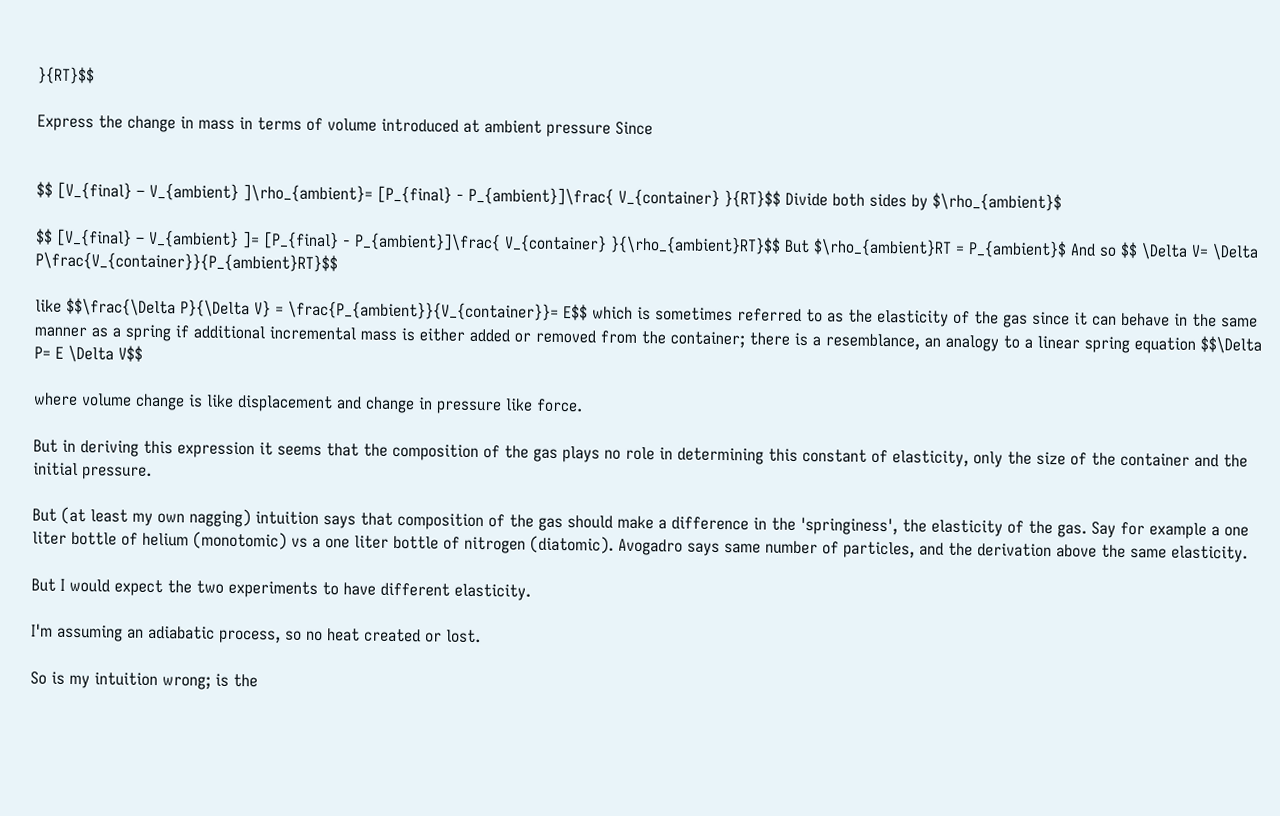}{RT}$$

Express the change in mass in terms of volume introduced at ambient pressure Since


$$ [V_{final} – V_{ambient} ]\rho_{ambient}= [P_{final} - P_{ambient}]\frac{ V_{container} }{RT}$$ Divide both sides by $\rho_{ambient}$

$$ [V_{final} – V_{ambient} ]= [P_{final} - P_{ambient}]\frac{ V_{container} }{\rho_{ambient}RT}$$ But $\rho_{ambient}RT = P_{ambient}$ And so $$ \Delta V= \Delta P\frac{V_{container}}{P_{ambient}RT}$$

like $$\frac{\Delta P}{\Delta V} = \frac{P_{ambient}}{V_{container}}= E$$ which is sometimes referred to as the elasticity of the gas since it can behave in the same manner as a spring if additional incremental mass is either added or removed from the container; there is a resemblance, an analogy to a linear spring equation $$\Delta P= E \Delta V$$

where volume change is like displacement and change in pressure like force.

But in deriving this expression it seems that the composition of the gas plays no role in determining this constant of elasticity, only the size of the container and the initial pressure.

But (at least my own nagging) intuition says that composition of the gas should make a difference in the 'springiness', the elasticity of the gas. Say for example a one liter bottle of helium (monotomic) vs a one liter bottle of nitrogen (diatomic). Avogadro says same number of particles, and the derivation above the same elasticity.

But I would expect the two experiments to have different elasticity.

I'm assuming an adiabatic process, so no heat created or lost.

So is my intuition wrong; is the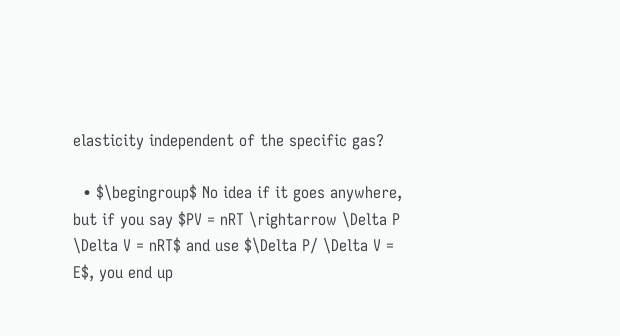elasticity independent of the specific gas?

  • $\begingroup$ No idea if it goes anywhere, but if you say $PV = nRT \rightarrow \Delta P \Delta V = nRT$ and use $\Delta P/ \Delta V = E$, you end up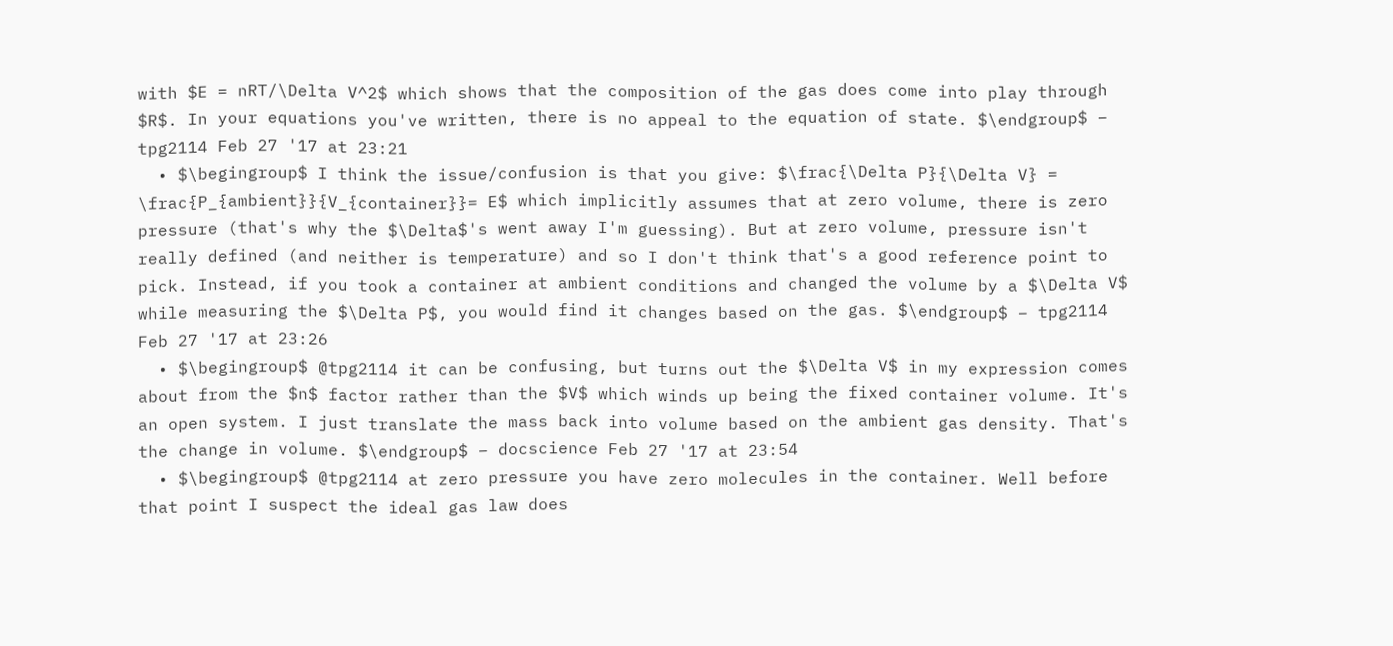with $E = nRT/\Delta V^2$ which shows that the composition of the gas does come into play through $R$. In your equations you've written, there is no appeal to the equation of state. $\endgroup$ – tpg2114 Feb 27 '17 at 23:21
  • $\begingroup$ I think the issue/confusion is that you give: $\frac{\Delta P}{\Delta V} = \frac{P_{ambient}}{V_{container}}= E$ which implicitly assumes that at zero volume, there is zero pressure (that's why the $\Delta$'s went away I'm guessing). But at zero volume, pressure isn't really defined (and neither is temperature) and so I don't think that's a good reference point to pick. Instead, if you took a container at ambient conditions and changed the volume by a $\Delta V$ while measuring the $\Delta P$, you would find it changes based on the gas. $\endgroup$ – tpg2114 Feb 27 '17 at 23:26
  • $\begingroup$ @tpg2114 it can be confusing, but turns out the $\Delta V$ in my expression comes about from the $n$ factor rather than the $V$ which winds up being the fixed container volume. It's an open system. I just translate the mass back into volume based on the ambient gas density. That's the change in volume. $\endgroup$ – docscience Feb 27 '17 at 23:54
  • $\begingroup$ @tpg2114 at zero pressure you have zero molecules in the container. Well before that point I suspect the ideal gas law does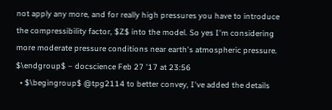not apply any more, and for really high pressures you have to introduce the compressibility factor, $Z$ into the model. So yes I'm considering more moderate pressure conditions near earth's atmospheric pressure. $\endgroup$ – docscience Feb 27 '17 at 23:56
  • $\begingroup$ @tpg2114 to better convey, I've added the details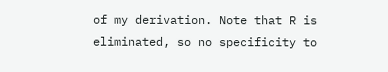of my derivation. Note that R is eliminated, so no specificity to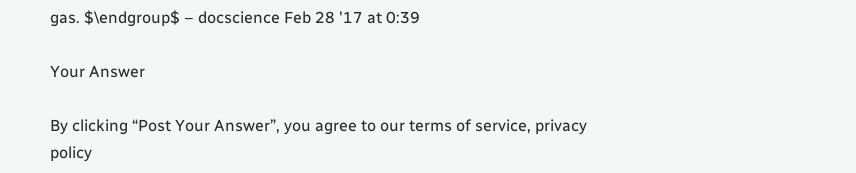gas. $\endgroup$ – docscience Feb 28 '17 at 0:39

Your Answer

By clicking “Post Your Answer”, you agree to our terms of service, privacy policy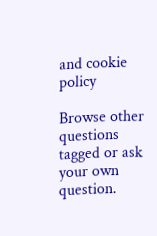and cookie policy

Browse other questions tagged or ask your own question.